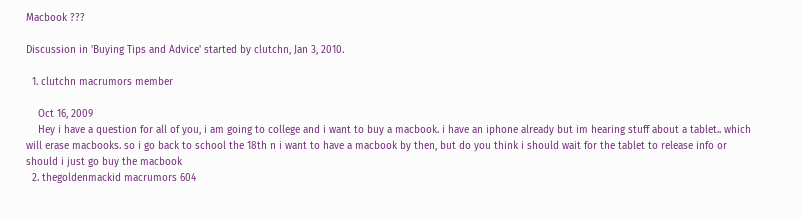Macbook ???

Discussion in 'Buying Tips and Advice' started by clutchn, Jan 3, 2010.

  1. clutchn macrumors member

    Oct 16, 2009
    Hey i have a question for all of you, i am going to college and i want to buy a macbook. i have an iphone already but im hearing stuff about a tablet.. which will erase macbooks. so i go back to school the 18th n i want to have a macbook by then, but do you think i should wait for the tablet to release info or should i just go buy the macbook
  2. thegoldenmackid macrumors 604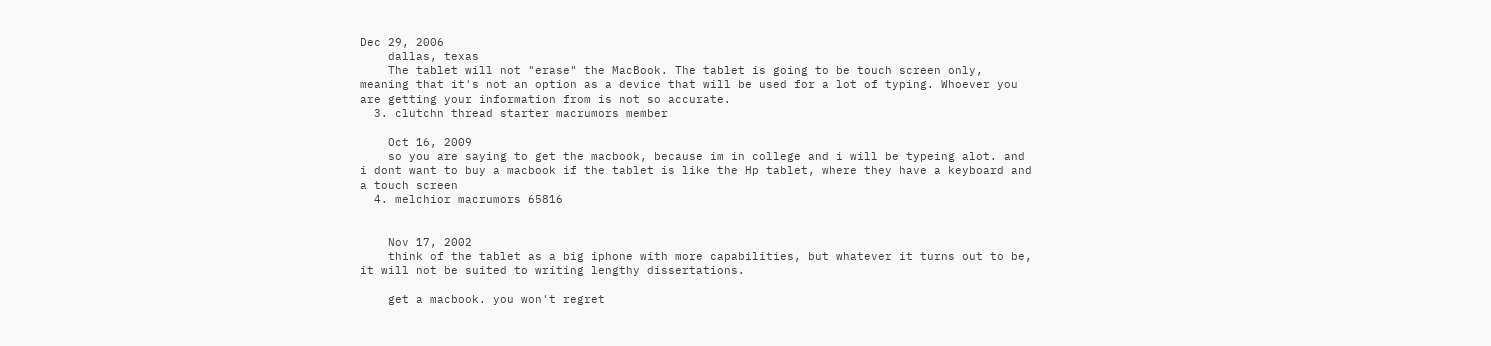Dec 29, 2006
    dallas, texas
    The tablet will not "erase" the MacBook. The tablet is going to be touch screen only, meaning that it's not an option as a device that will be used for a lot of typing. Whoever you are getting your information from is not so accurate.
  3. clutchn thread starter macrumors member

    Oct 16, 2009
    so you are saying to get the macbook, because im in college and i will be typeing alot. and i dont want to buy a macbook if the tablet is like the Hp tablet, where they have a keyboard and a touch screen
  4. melchior macrumors 65816


    Nov 17, 2002
    think of the tablet as a big iphone with more capabilities, but whatever it turns out to be, it will not be suited to writing lengthy dissertations.

    get a macbook. you won't regret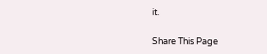it.

Share This Page